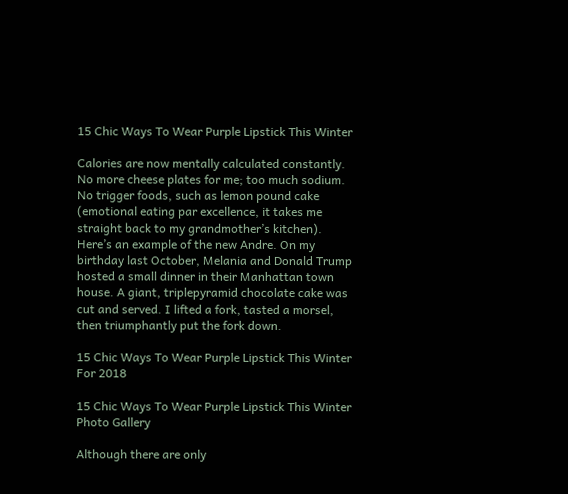15 Chic Ways To Wear Purple Lipstick This Winter

Calories are now mentally calculated constantly. No more cheese plates for me; too much sodium. No trigger foods, such as lemon pound cake (emotional eating par excellence, it takes me straight back to my grandmother’s kitchen). Here’s an example of the new Andre. On my birthday last October, Melania and Donald Trump hosted a small dinner in their Manhattan town house. A giant, triplepyramid chocolate cake was cut and served. I lifted a fork, tasted a morsel, then triumphantly put the fork down.

15 Chic Ways To Wear Purple Lipstick This Winter For 2018

15 Chic Ways To Wear Purple Lipstick This Winter Photo Gallery

Although there are only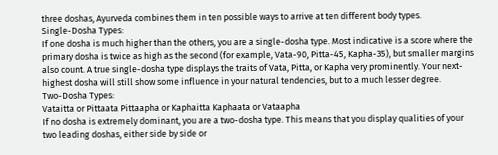three doshas, Ayurveda combines them in ten possible ways to arrive at ten different body types.
Single-Dosha Types:
If one dosha is much higher than the others, you are a single-dosha type. Most indicative is a score where the primary dosha is twice as high as the second (for example, Vata-90, Pitta-45, Kapha-35), but smaller margins also count. A true single-dosha type displays the traits of Vata, Pitta, or Kapha very prominently. Your next-highest dosha will still show some influence in your natural tendencies, but to a much lesser degree.
Two-Dosha Types:
Vataitta or Pittaata Pittaapha or Kaphaitta Kaphaata or Vataapha
If no dosha is extremely dominant, you are a two-dosha type. This means that you display qualities of your two leading doshas, either side by side or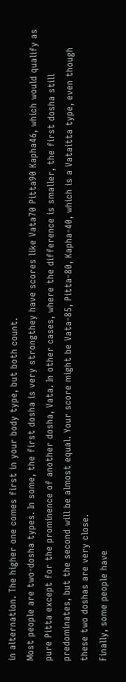in alternation. The higher one comes first in your body type, but both count.
Most people are two-dosha types. In some, the first dosha is very strongthey have scores like Vata70 Pitta90 Kapha46, which would qualify as pure Pitta except for the prominence of another dosha, Vata. In other cases, where the difference is smaller, the first dosha still predominates, but the second will be almost equal. Your score might be Vata-85, Pitta-80, Kapha-40, which is a Vataitta type, even though these two doshas are very close.
Finally, some people have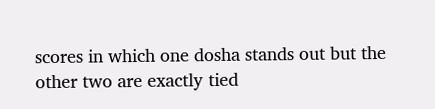scores in which one dosha stands out but the other two are exactly tied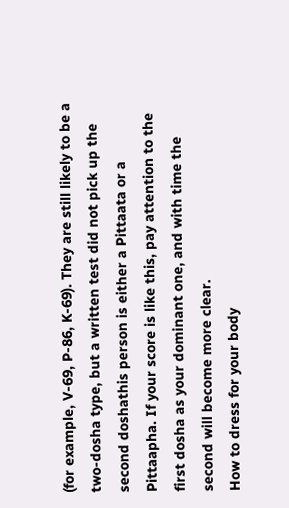(for example, V-69, P-86, K-69). They are still likely to be a two-dosha type, but a written test did not pick up the second doshathis person is either a Pittaata or a Pittaapha. If your score is like this, pay attention to the first dosha as your dominant one, and with time the second will become more clear.
How to dress for your body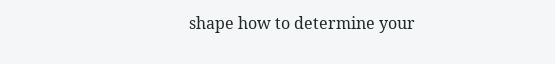shape how to determine your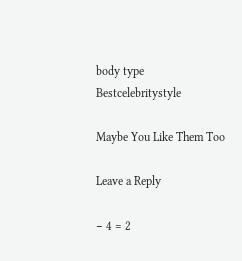body type Bestcelebritystyle

Maybe You Like Them Too

Leave a Reply

− 4 = 2